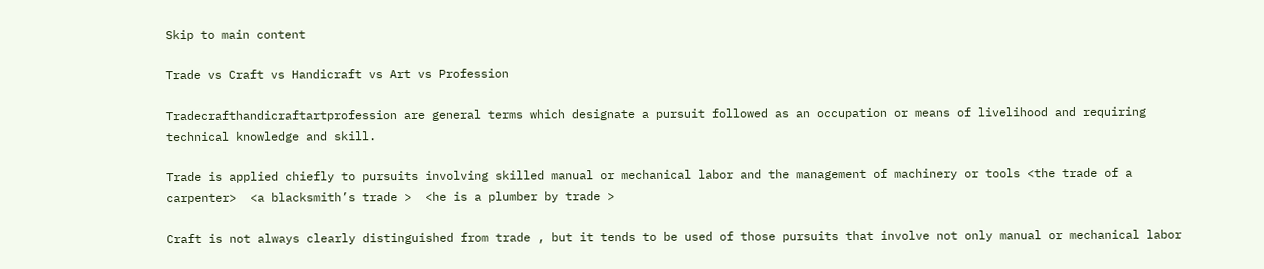Skip to main content

Trade vs Craft vs Handicraft vs Art vs Profession

Tradecrafthandicraftartprofession are general terms which designate a pursuit followed as an occupation or means of livelihood and requiring technical knowledge and skill.

Trade is applied chiefly to pursuits involving skilled manual or mechanical labor and the management of machinery or tools <the trade of a carpenter>  <a blacksmith’s trade >  <he is a plumber by trade >

Craft is not always clearly distinguished from trade , but it tends to be used of those pursuits that involve not only manual or mechanical labor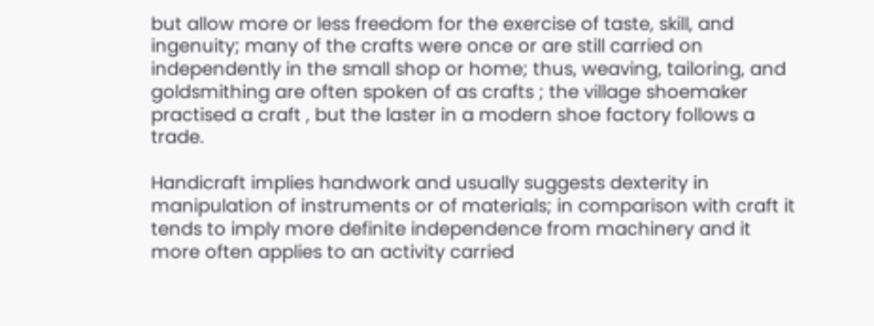but allow more or less freedom for the exercise of taste, skill, and ingenuity; many of the crafts were once or are still carried on independently in the small shop or home; thus, weaving, tailoring, and goldsmithing are often spoken of as crafts ; the village shoemaker practised a craft , but the laster in a modern shoe factory follows a trade.

Handicraft implies handwork and usually suggests dexterity in manipulation of instruments or of materials; in comparison with craft it tends to imply more definite independence from machinery and it more often applies to an activity carried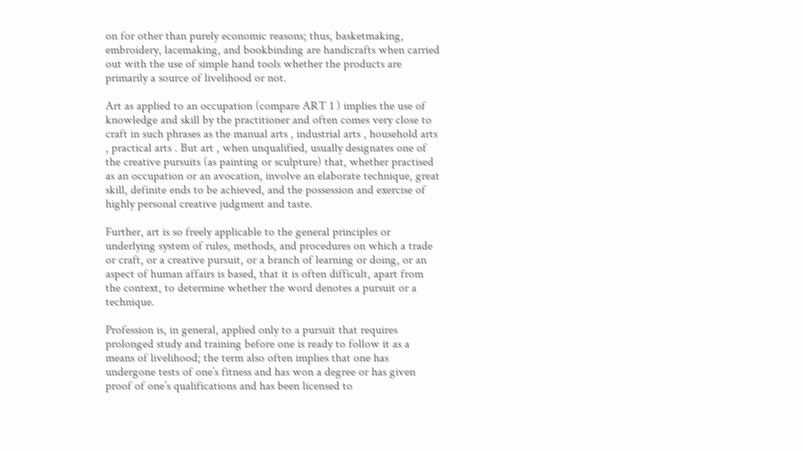on for other than purely economic reasons; thus, basketmaking, embroidery, lacemaking, and bookbinding are handicrafts when carried out with the use of simple hand tools whether the products are primarily a source of livelihood or not.

Art as applied to an occupation (compare ART 1 ) implies the use of knowledge and skill by the practitioner and often comes very close to craft in such phrases as the manual arts , industrial arts , household arts , practical arts . But art , when unqualified, usually designates one of the creative pursuits (as painting or sculpture) that, whether practised as an occupation or an avocation, involve an elaborate technique, great skill, definite ends to be achieved, and the possession and exercise of highly personal creative judgment and taste.

Further, art is so freely applicable to the general principles or underlying system of rules, methods, and procedures on which a trade or craft, or a creative pursuit, or a branch of learning or doing, or an aspect of human affairs is based, that it is often difficult, apart from the context, to determine whether the word denotes a pursuit or a technique.

Profession is, in general, applied only to a pursuit that requires prolonged study and training before one is ready to follow it as a means of livelihood; the term also often implies that one has undergone tests of one’s fitness and has won a degree or has given proof of one’s qualifications and has been licensed to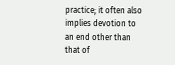practice; it often also implies devotion to an end other than that of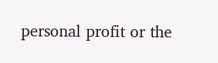personal profit or the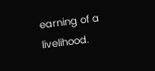earning of a livelihood.